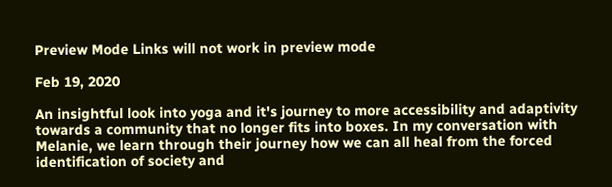Preview Mode Links will not work in preview mode

Feb 19, 2020

An insightful look into yoga and it's journey to more accessibility and adaptivity towards a community that no longer fits into boxes. In my conversation with Melanie, we learn through their journey how we can all heal from the forced identification of society and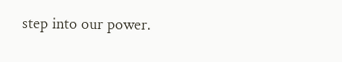step into our power.